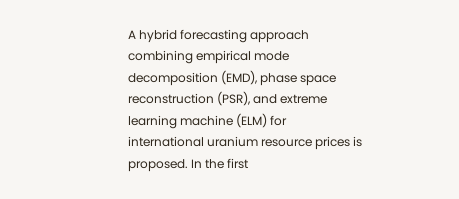A hybrid forecasting approach combining empirical mode decomposition (EMD), phase space reconstruction (PSR), and extreme learning machine (ELM) for international uranium resource prices is proposed. In the first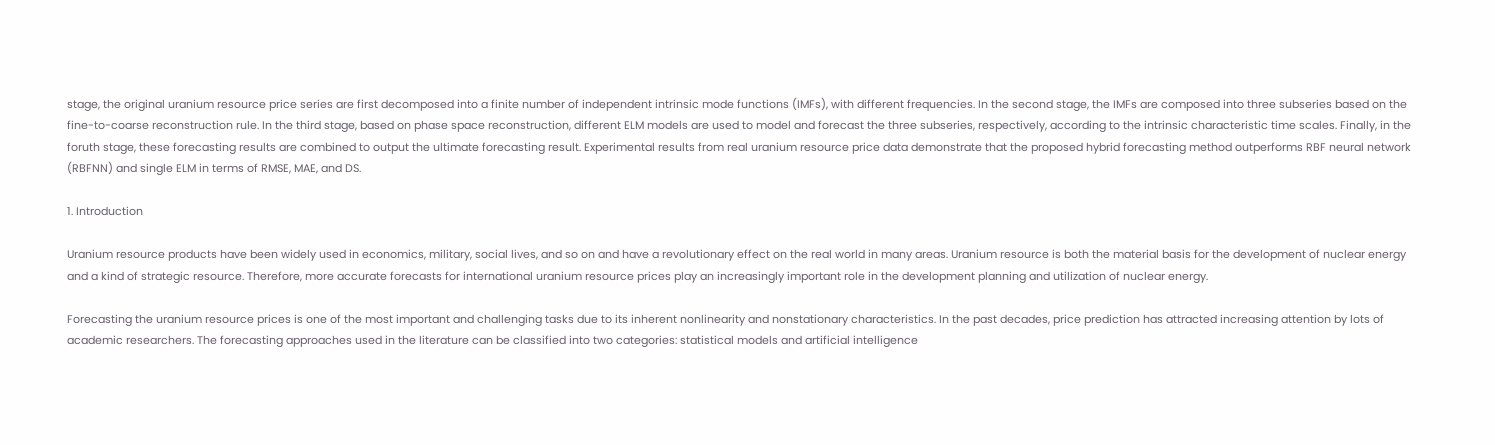stage, the original uranium resource price series are first decomposed into a finite number of independent intrinsic mode functions (IMFs), with different frequencies. In the second stage, the IMFs are composed into three subseries based on the fine-to-coarse reconstruction rule. In the third stage, based on phase space reconstruction, different ELM models are used to model and forecast the three subseries, respectively, according to the intrinsic characteristic time scales. Finally, in the foruth stage, these forecasting results are combined to output the ultimate forecasting result. Experimental results from real uranium resource price data demonstrate that the proposed hybrid forecasting method outperforms RBF neural network (RBFNN) and single ELM in terms of RMSE, MAE, and DS.

1. Introduction

Uranium resource products have been widely used in economics, military, social lives, and so on and have a revolutionary effect on the real world in many areas. Uranium resource is both the material basis for the development of nuclear energy and a kind of strategic resource. Therefore, more accurate forecasts for international uranium resource prices play an increasingly important role in the development planning and utilization of nuclear energy.

Forecasting the uranium resource prices is one of the most important and challenging tasks due to its inherent nonlinearity and nonstationary characteristics. In the past decades, price prediction has attracted increasing attention by lots of academic researchers. The forecasting approaches used in the literature can be classified into two categories: statistical models and artificial intelligence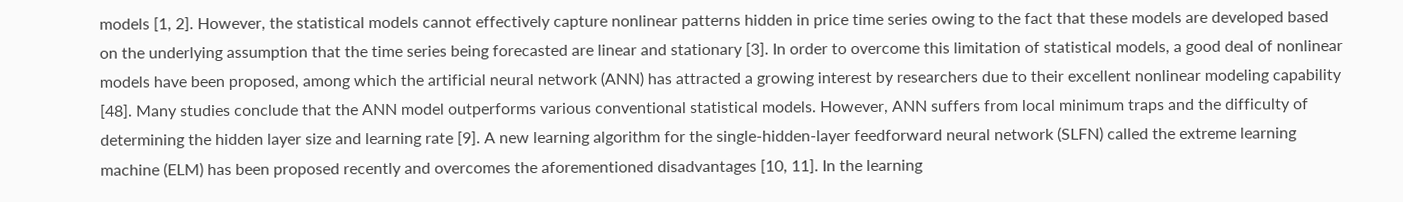models [1, 2]. However, the statistical models cannot effectively capture nonlinear patterns hidden in price time series owing to the fact that these models are developed based on the underlying assumption that the time series being forecasted are linear and stationary [3]. In order to overcome this limitation of statistical models, a good deal of nonlinear models have been proposed, among which the artificial neural network (ANN) has attracted a growing interest by researchers due to their excellent nonlinear modeling capability [48]. Many studies conclude that the ANN model outperforms various conventional statistical models. However, ANN suffers from local minimum traps and the difficulty of determining the hidden layer size and learning rate [9]. A new learning algorithm for the single-hidden-layer feedforward neural network (SLFN) called the extreme learning machine (ELM) has been proposed recently and overcomes the aforementioned disadvantages [10, 11]. In the learning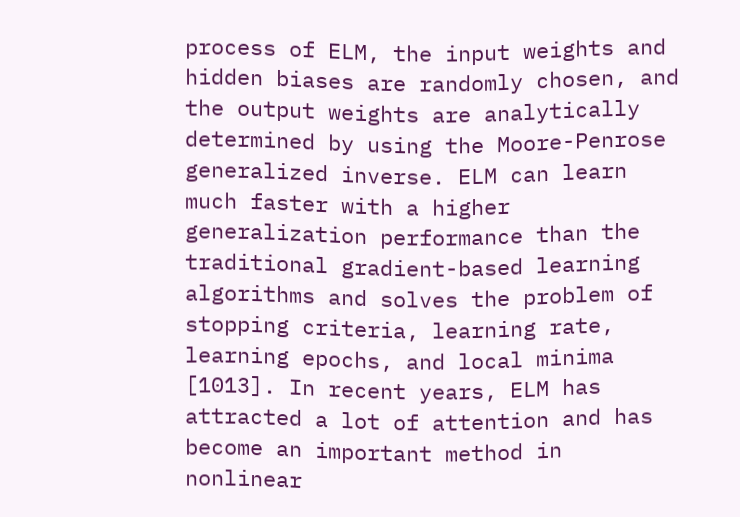process of ELM, the input weights and hidden biases are randomly chosen, and the output weights are analytically determined by using the Moore-Penrose generalized inverse. ELM can learn much faster with a higher generalization performance than the traditional gradient-based learning algorithms and solves the problem of stopping criteria, learning rate, learning epochs, and local minima [1013]. In recent years, ELM has attracted a lot of attention and has become an important method in nonlinear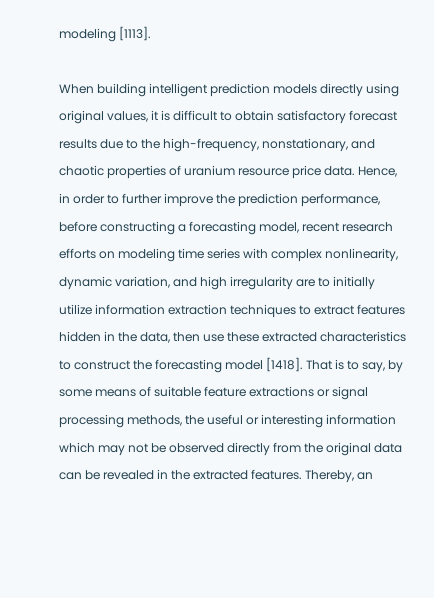modeling [1113].

When building intelligent prediction models directly using original values, it is difficult to obtain satisfactory forecast results due to the high-frequency, nonstationary, and chaotic properties of uranium resource price data. Hence, in order to further improve the prediction performance, before constructing a forecasting model, recent research efforts on modeling time series with complex nonlinearity, dynamic variation, and high irregularity are to initially utilize information extraction techniques to extract features hidden in the data, then use these extracted characteristics to construct the forecasting model [1418]. That is to say, by some means of suitable feature extractions or signal processing methods, the useful or interesting information which may not be observed directly from the original data can be revealed in the extracted features. Thereby, an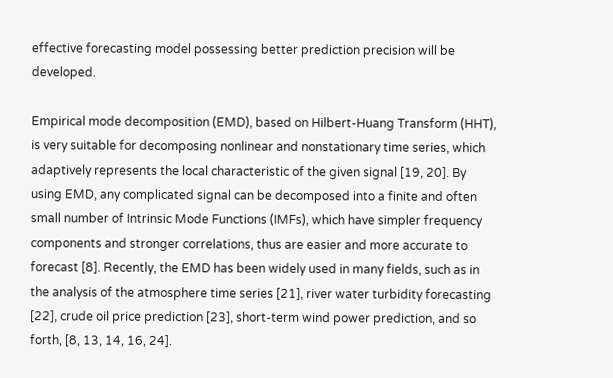effective forecasting model possessing better prediction precision will be developed.

Empirical mode decomposition (EMD), based on Hilbert-Huang Transform (HHT), is very suitable for decomposing nonlinear and nonstationary time series, which adaptively represents the local characteristic of the given signal [19, 20]. By using EMD, any complicated signal can be decomposed into a finite and often small number of Intrinsic Mode Functions (IMFs), which have simpler frequency components and stronger correlations, thus are easier and more accurate to forecast [8]. Recently, the EMD has been widely used in many fields, such as in the analysis of the atmosphere time series [21], river water turbidity forecasting [22], crude oil price prediction [23], short-term wind power prediction, and so forth, [8, 13, 14, 16, 24].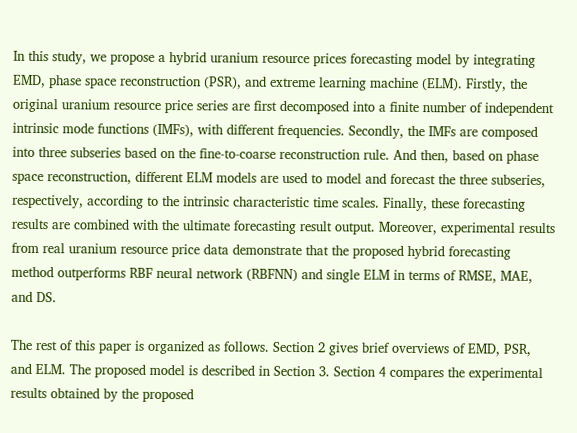In this study, we propose a hybrid uranium resource prices forecasting model by integrating EMD, phase space reconstruction (PSR), and extreme learning machine (ELM). Firstly, the original uranium resource price series are first decomposed into a finite number of independent intrinsic mode functions (IMFs), with different frequencies. Secondly, the IMFs are composed into three subseries based on the fine-to-coarse reconstruction rule. And then, based on phase space reconstruction, different ELM models are used to model and forecast the three subseries, respectively, according to the intrinsic characteristic time scales. Finally, these forecasting results are combined with the ultimate forecasting result output. Moreover, experimental results from real uranium resource price data demonstrate that the proposed hybrid forecasting method outperforms RBF neural network (RBFNN) and single ELM in terms of RMSE, MAE, and DS.

The rest of this paper is organized as follows. Section 2 gives brief overviews of EMD, PSR, and ELM. The proposed model is described in Section 3. Section 4 compares the experimental results obtained by the proposed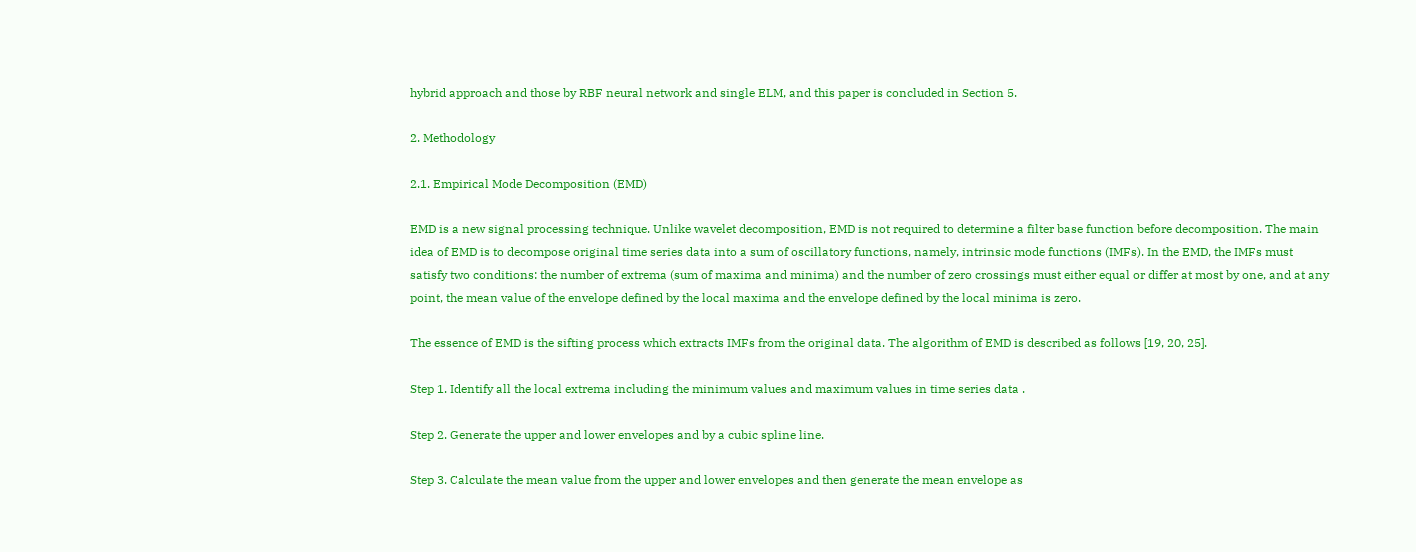hybrid approach and those by RBF neural network and single ELM, and this paper is concluded in Section 5.

2. Methodology

2.1. Empirical Mode Decomposition (EMD)

EMD is a new signal processing technique. Unlike wavelet decomposition, EMD is not required to determine a filter base function before decomposition. The main idea of EMD is to decompose original time series data into a sum of oscillatory functions, namely, intrinsic mode functions (IMFs). In the EMD, the IMFs must satisfy two conditions: the number of extrema (sum of maxima and minima) and the number of zero crossings must either equal or differ at most by one, and at any point, the mean value of the envelope defined by the local maxima and the envelope defined by the local minima is zero.

The essence of EMD is the sifting process which extracts IMFs from the original data. The algorithm of EMD is described as follows [19, 20, 25].

Step 1. Identify all the local extrema including the minimum values and maximum values in time series data .

Step 2. Generate the upper and lower envelopes and by a cubic spline line.

Step 3. Calculate the mean value from the upper and lower envelopes and then generate the mean envelope as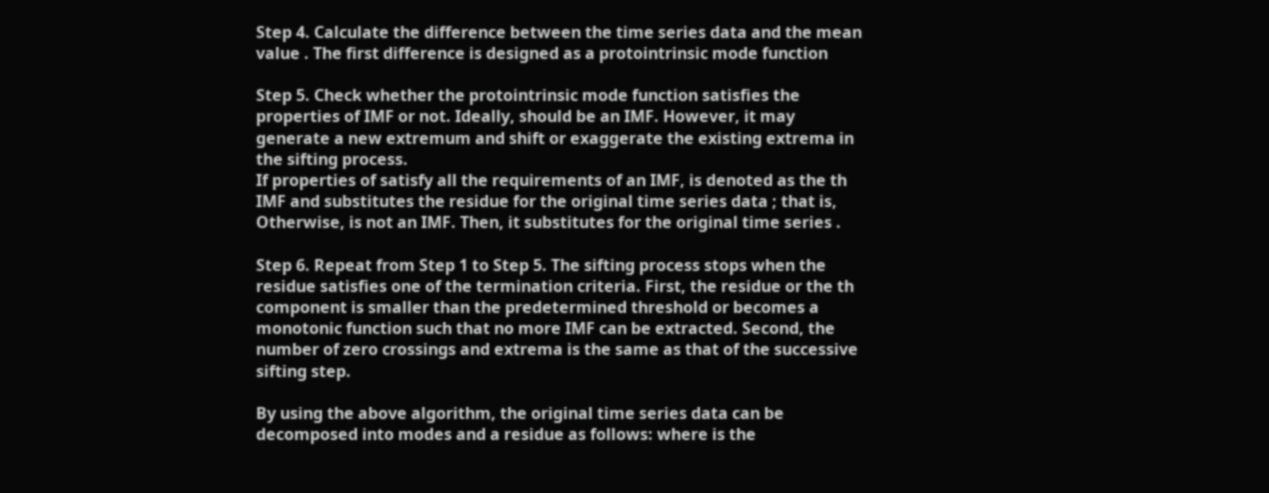Step 4. Calculate the difference between the time series data and the mean value . The first difference is designed as a protointrinsic mode function

Step 5. Check whether the protointrinsic mode function satisfies the properties of IMF or not. Ideally, should be an IMF. However, it may generate a new extremum and shift or exaggerate the existing extrema in the sifting process.
If properties of satisfy all the requirements of an IMF, is denoted as the th IMF and substitutes the residue for the original time series data ; that is, Otherwise, is not an IMF. Then, it substitutes for the original time series .

Step 6. Repeat from Step 1 to Step 5. The sifting process stops when the residue satisfies one of the termination criteria. First, the residue or the th component is smaller than the predetermined threshold or becomes a monotonic function such that no more IMF can be extracted. Second, the number of zero crossings and extrema is the same as that of the successive sifting step.

By using the above algorithm, the original time series data can be decomposed into modes and a residue as follows: where is the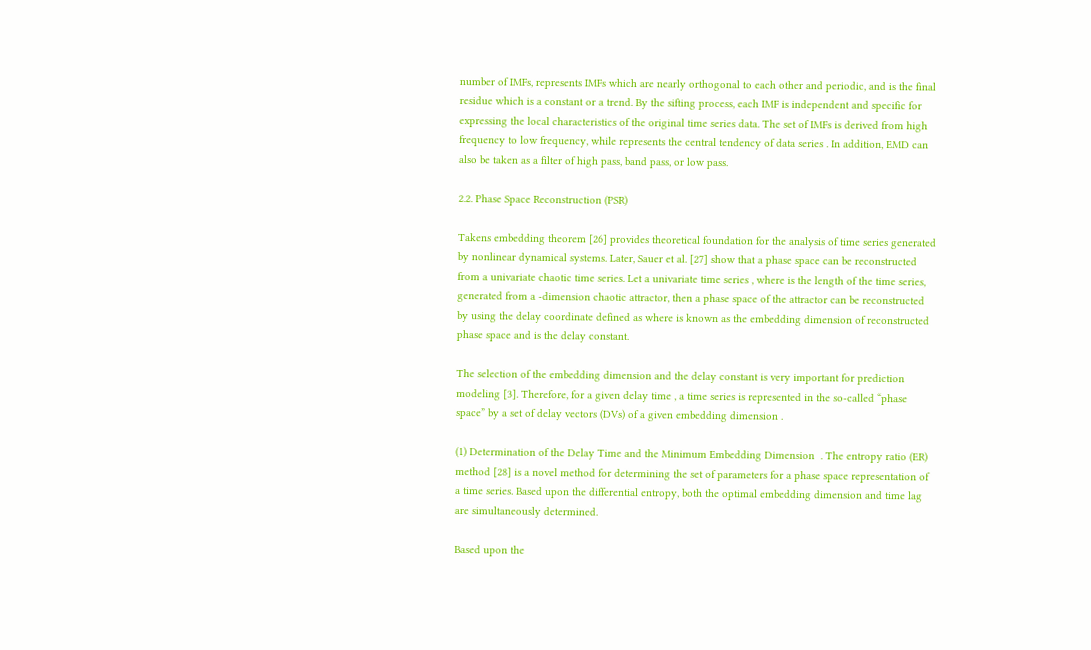number of IMFs, represents IMFs which are nearly orthogonal to each other and periodic, and is the final residue which is a constant or a trend. By the sifting process, each IMF is independent and specific for expressing the local characteristics of the original time series data. The set of IMFs is derived from high frequency to low frequency, while represents the central tendency of data series . In addition, EMD can also be taken as a filter of high pass, band pass, or low pass.

2.2. Phase Space Reconstruction (PSR)

Takens embedding theorem [26] provides theoretical foundation for the analysis of time series generated by nonlinear dynamical systems. Later, Sauer et al. [27] show that a phase space can be reconstructed from a univariate chaotic time series. Let a univariate time series , where is the length of the time series, generated from a -dimension chaotic attractor, then a phase space of the attractor can be reconstructed by using the delay coordinate defined as where is known as the embedding dimension of reconstructed phase space and is the delay constant.

The selection of the embedding dimension and the delay constant is very important for prediction modeling [3]. Therefore, for a given delay time , a time series is represented in the so-called “phase space” by a set of delay vectors (DVs) of a given embedding dimension .

(1) Determination of the Delay Time and the Minimum Embedding Dimension  . The entropy ratio (ER) method [28] is a novel method for determining the set of parameters for a phase space representation of a time series. Based upon the differential entropy, both the optimal embedding dimension and time lag are simultaneously determined.

Based upon the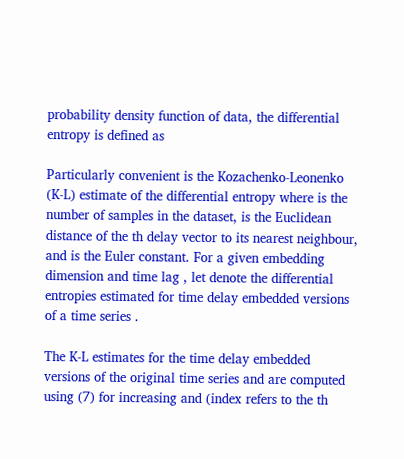probability density function of data, the differential entropy is defined as

Particularly convenient is the Kozachenko-Leonenko (K-L) estimate of the differential entropy where is the number of samples in the dataset, is the Euclidean distance of the th delay vector to its nearest neighbour, and is the Euler constant. For a given embedding dimension and time lag , let denote the differential entropies estimated for time delay embedded versions of a time series .

The K-L estimates for the time delay embedded versions of the original time series and are computed using (7) for increasing and (index refers to the th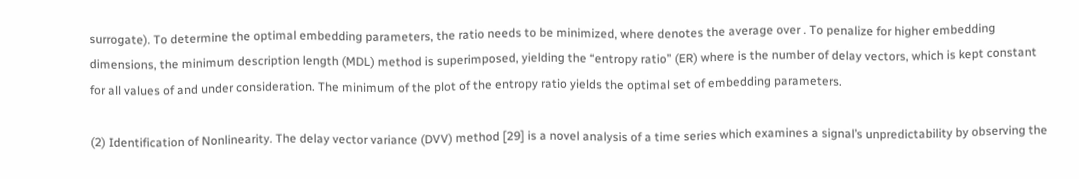surrogate). To determine the optimal embedding parameters, the ratio needs to be minimized, where denotes the average over . To penalize for higher embedding dimensions, the minimum description length (MDL) method is superimposed, yielding the “entropy ratio” (ER) where is the number of delay vectors, which is kept constant for all values of and under consideration. The minimum of the plot of the entropy ratio yields the optimal set of embedding parameters.

(2) Identification of Nonlinearity. The delay vector variance (DVV) method [29] is a novel analysis of a time series which examines a signal’s unpredictability by observing the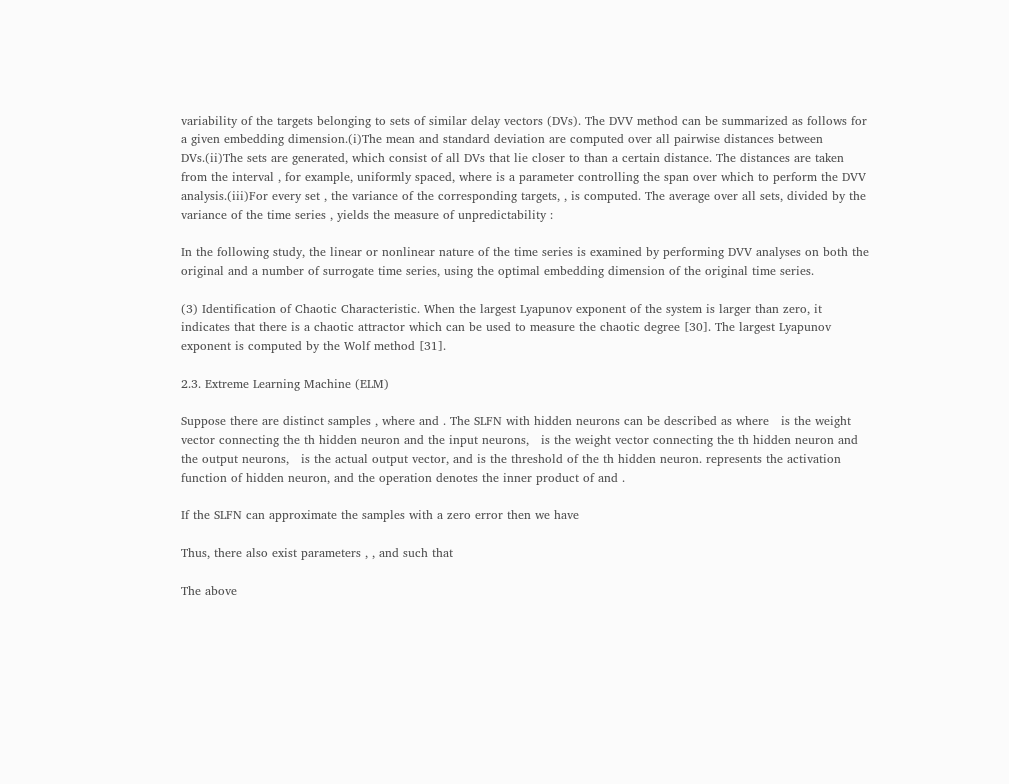variability of the targets belonging to sets of similar delay vectors (DVs). The DVV method can be summarized as follows for a given embedding dimension.(i)The mean and standard deviation are computed over all pairwise distances between DVs.(ii)The sets are generated, which consist of all DVs that lie closer to than a certain distance. The distances are taken from the interval , for example, uniformly spaced, where is a parameter controlling the span over which to perform the DVV analysis.(iii)For every set , the variance of the corresponding targets, , is computed. The average over all sets, divided by the variance of the time series , yields the measure of unpredictability :

In the following study, the linear or nonlinear nature of the time series is examined by performing DVV analyses on both the original and a number of surrogate time series, using the optimal embedding dimension of the original time series.

(3) Identification of Chaotic Characteristic. When the largest Lyapunov exponent of the system is larger than zero, it indicates that there is a chaotic attractor which can be used to measure the chaotic degree [30]. The largest Lyapunov exponent is computed by the Wolf method [31].

2.3. Extreme Learning Machine (ELM)

Suppose there are distinct samples , where and . The SLFN with hidden neurons can be described as where   is the weight vector connecting the th hidden neuron and the input neurons,   is the weight vector connecting the th hidden neuron and the output neurons,   is the actual output vector, and is the threshold of the th hidden neuron. represents the activation function of hidden neuron, and the operation denotes the inner product of and .

If the SLFN can approximate the samples with a zero error then we have

Thus, there also exist parameters , , and such that

The above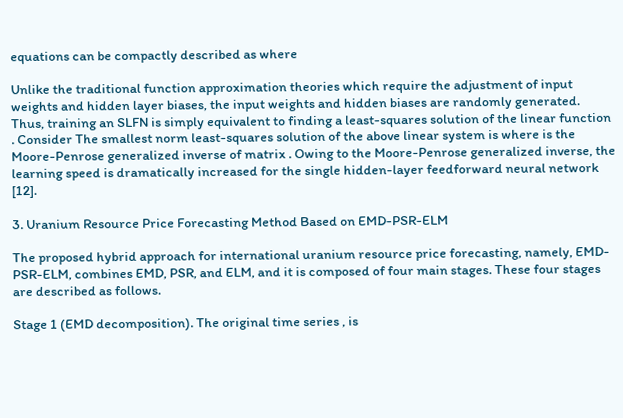equations can be compactly described as where

Unlike the traditional function approximation theories which require the adjustment of input weights and hidden layer biases, the input weights and hidden biases are randomly generated. Thus, training an SLFN is simply equivalent to finding a least-squares solution of the linear function . Consider The smallest norm least-squares solution of the above linear system is where is the Moore-Penrose generalized inverse of matrix . Owing to the Moore-Penrose generalized inverse, the learning speed is dramatically increased for the single hidden-layer feedforward neural network [12].

3. Uranium Resource Price Forecasting Method Based on EMD-PSR-ELM

The proposed hybrid approach for international uranium resource price forecasting, namely, EMD-PSR-ELM, combines EMD, PSR, and ELM, and it is composed of four main stages. These four stages are described as follows.

Stage 1 (EMD decomposition). The original time series , is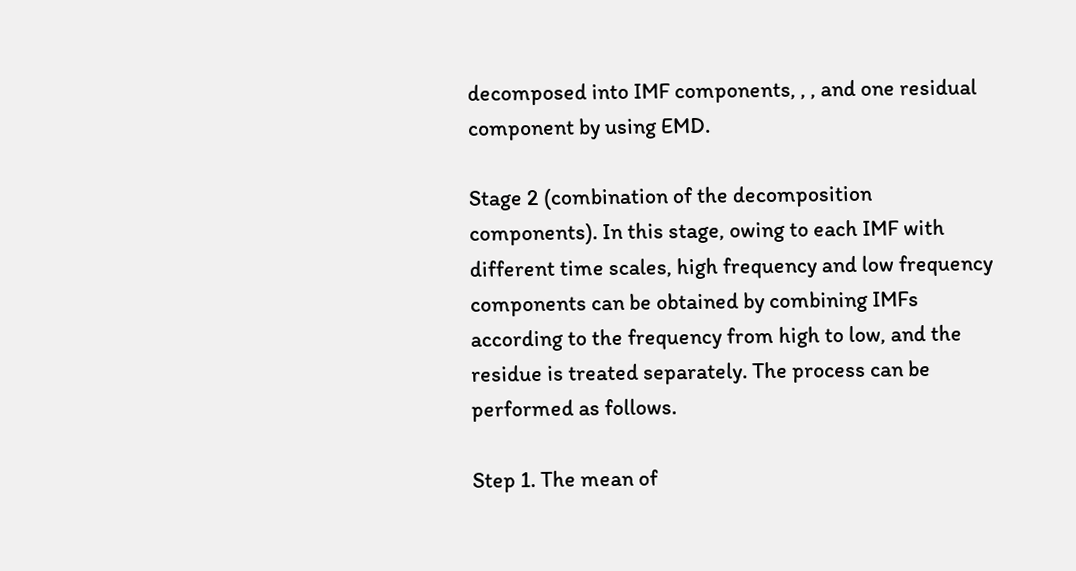decomposed into IMF components, , , and one residual component by using EMD.

Stage 2 (combination of the decomposition components). In this stage, owing to each IMF with different time scales, high frequency and low frequency components can be obtained by combining IMFs according to the frequency from high to low, and the residue is treated separately. The process can be performed as follows.

Step 1. The mean of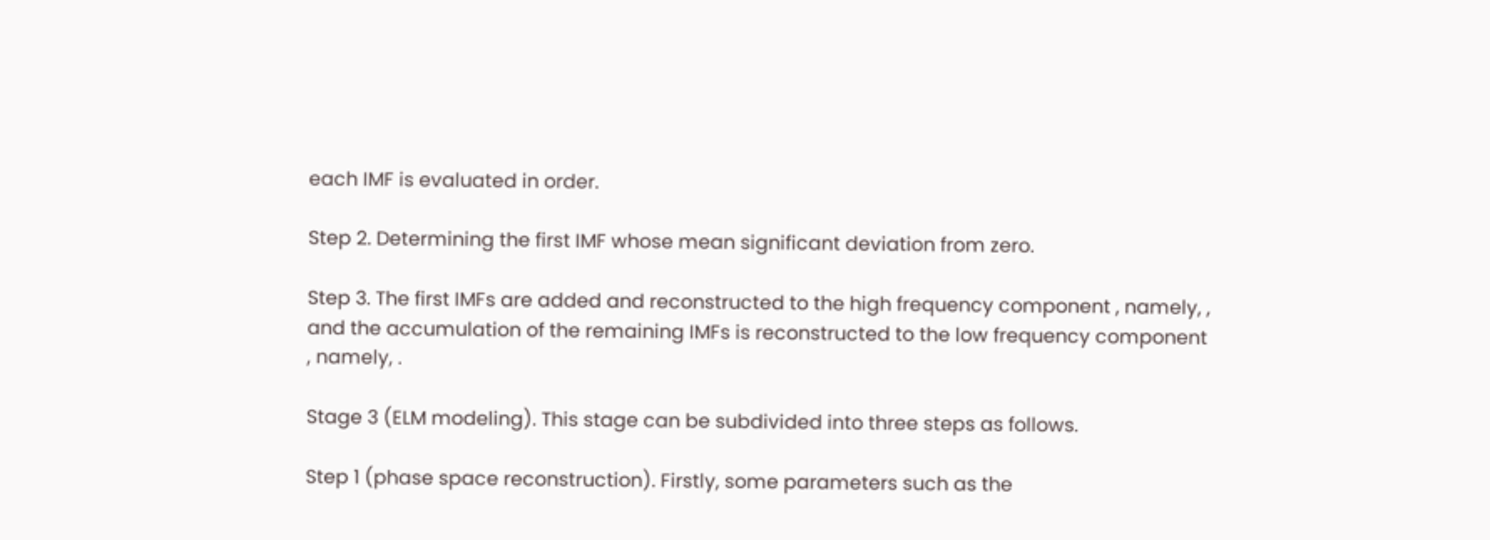each IMF is evaluated in order.

Step 2. Determining the first IMF whose mean significant deviation from zero.

Step 3. The first IMFs are added and reconstructed to the high frequency component , namely, , and the accumulation of the remaining IMFs is reconstructed to the low frequency component , namely, .

Stage 3 (ELM modeling). This stage can be subdivided into three steps as follows.

Step 1 (phase space reconstruction). Firstly, some parameters such as the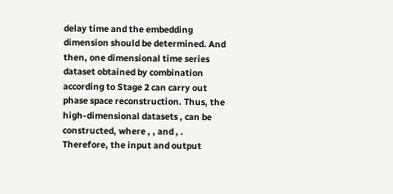delay time and the embedding dimension should be determined. And then, one dimensional time series dataset obtained by combination according to Stage 2 can carry out phase space reconstruction. Thus, the high-dimensional datasets , can be constructed, where , , and , . Therefore, the input and output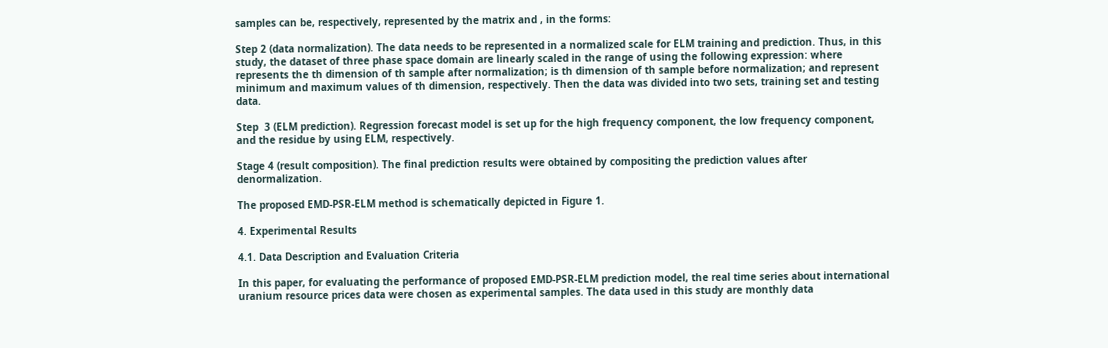samples can be, respectively, represented by the matrix and , in the forms:

Step 2 (data normalization). The data needs to be represented in a normalized scale for ELM training and prediction. Thus, in this study, the dataset of three phase space domain are linearly scaled in the range of using the following expression: where represents the th dimension of th sample after normalization; is th dimension of th sample before normalization; and represent minimum and maximum values of th dimension, respectively. Then the data was divided into two sets, training set and testing data.

Step  3 (ELM prediction). Regression forecast model is set up for the high frequency component, the low frequency component, and the residue by using ELM, respectively.

Stage 4 (result composition). The final prediction results were obtained by compositing the prediction values after denormalization.

The proposed EMD-PSR-ELM method is schematically depicted in Figure 1.

4. Experimental Results

4.1. Data Description and Evaluation Criteria

In this paper, for evaluating the performance of proposed EMD-PSR-ELM prediction model, the real time series about international uranium resource prices data were chosen as experimental samples. The data used in this study are monthly data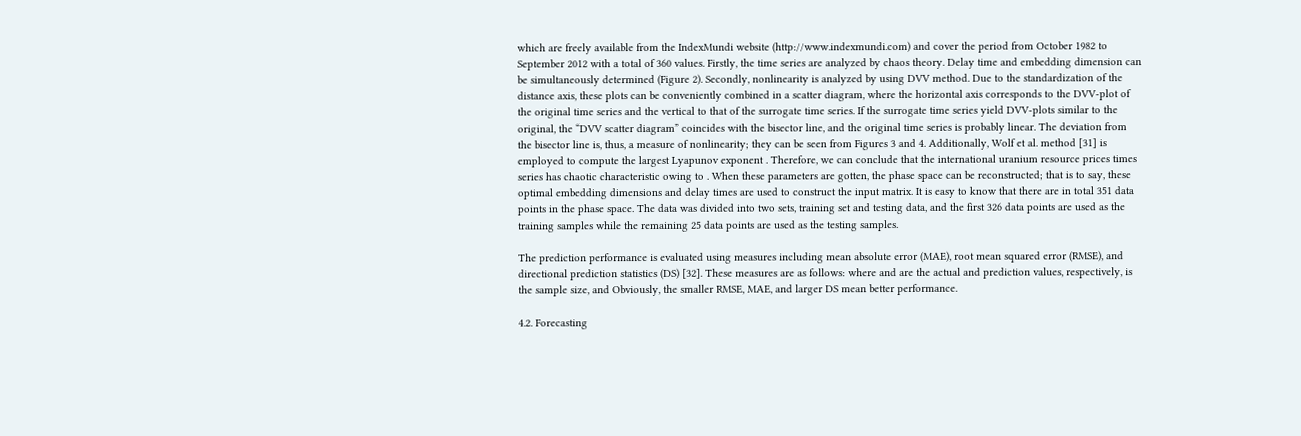which are freely available from the IndexMundi website (http://www.indexmundi.com) and cover the period from October 1982 to September 2012 with a total of 360 values. Firstly, the time series are analyzed by chaos theory. Delay time and embedding dimension can be simultaneously determined (Figure 2). Secondly, nonlinearity is analyzed by using DVV method. Due to the standardization of the distance axis, these plots can be conveniently combined in a scatter diagram, where the horizontal axis corresponds to the DVV-plot of the original time series and the vertical to that of the surrogate time series. If the surrogate time series yield DVV-plots similar to the original, the “DVV scatter diagram” coincides with the bisector line, and the original time series is probably linear. The deviation from the bisector line is, thus, a measure of nonlinearity; they can be seen from Figures 3 and 4. Additionally, Wolf et al. method [31] is employed to compute the largest Lyapunov exponent . Therefore, we can conclude that the international uranium resource prices times series has chaotic characteristic owing to . When these parameters are gotten, the phase space can be reconstructed; that is to say, these optimal embedding dimensions and delay times are used to construct the input matrix. It is easy to know that there are in total 351 data points in the phase space. The data was divided into two sets, training set and testing data, and the first 326 data points are used as the training samples while the remaining 25 data points are used as the testing samples.

The prediction performance is evaluated using measures including mean absolute error (MAE), root mean squared error (RMSE), and directional prediction statistics (DS) [32]. These measures are as follows: where and are the actual and prediction values, respectively, is the sample size, and Obviously, the smaller RMSE, MAE, and larger DS mean better performance.

4.2. Forecasting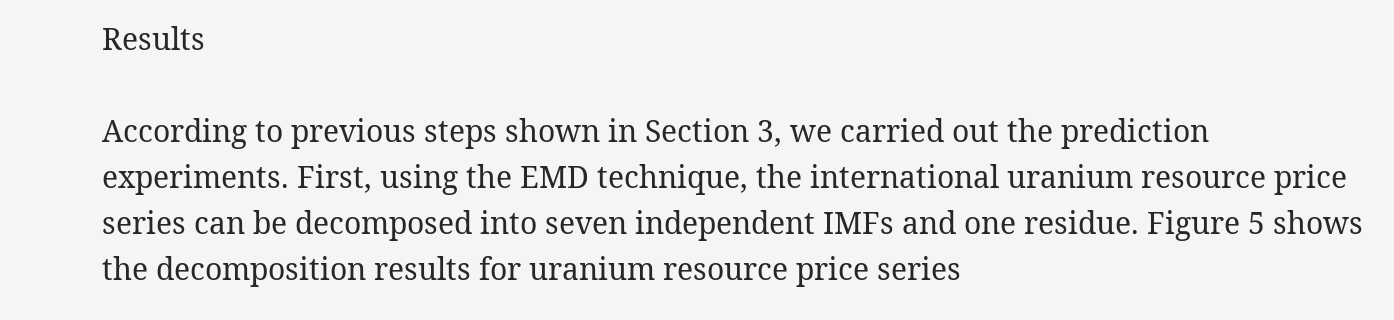Results

According to previous steps shown in Section 3, we carried out the prediction experiments. First, using the EMD technique, the international uranium resource price series can be decomposed into seven independent IMFs and one residue. Figure 5 shows the decomposition results for uranium resource price series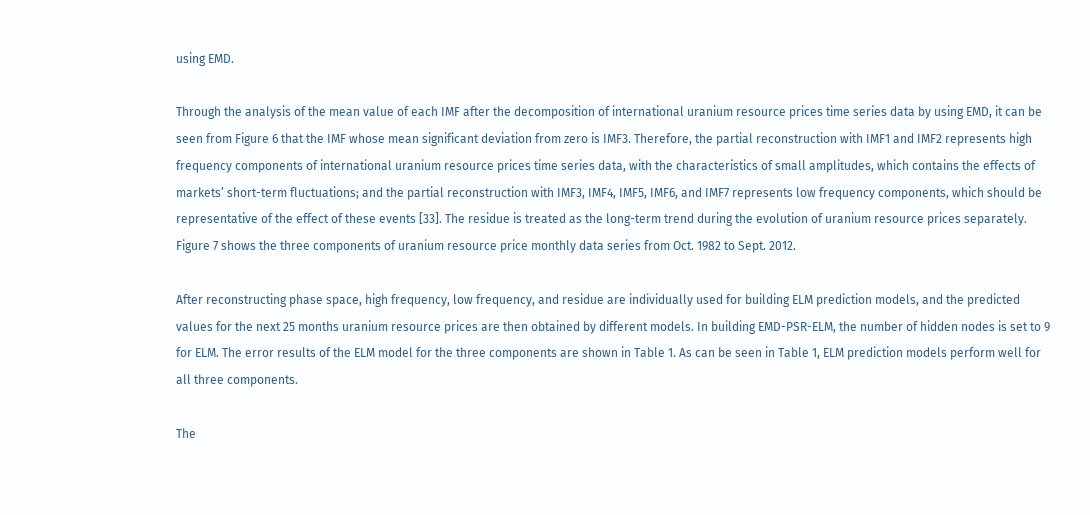using EMD.

Through the analysis of the mean value of each IMF after the decomposition of international uranium resource prices time series data by using EMD, it can be seen from Figure 6 that the IMF whose mean significant deviation from zero is IMF3. Therefore, the partial reconstruction with IMF1 and IMF2 represents high frequency components of international uranium resource prices time series data, with the characteristics of small amplitudes, which contains the effects of markets’ short-term fluctuations; and the partial reconstruction with IMF3, IMF4, IMF5, IMF6, and IMF7 represents low frequency components, which should be representative of the effect of these events [33]. The residue is treated as the long-term trend during the evolution of uranium resource prices separately. Figure 7 shows the three components of uranium resource price monthly data series from Oct. 1982 to Sept. 2012.

After reconstructing phase space, high frequency, low frequency, and residue are individually used for building ELM prediction models, and the predicted values for the next 25 months uranium resource prices are then obtained by different models. In building EMD-PSR-ELM, the number of hidden nodes is set to 9 for ELM. The error results of the ELM model for the three components are shown in Table 1. As can be seen in Table 1, ELM prediction models perform well for all three components.

The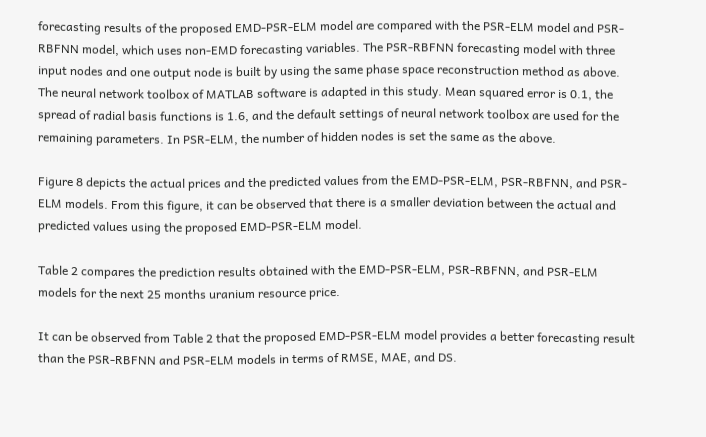forecasting results of the proposed EMD-PSR-ELM model are compared with the PSR-ELM model and PSR-RBFNN model, which uses non-EMD forecasting variables. The PSR-RBFNN forecasting model with three input nodes and one output node is built by using the same phase space reconstruction method as above. The neural network toolbox of MATLAB software is adapted in this study. Mean squared error is 0.1, the spread of radial basis functions is 1.6, and the default settings of neural network toolbox are used for the remaining parameters. In PSR-ELM, the number of hidden nodes is set the same as the above.

Figure 8 depicts the actual prices and the predicted values from the EMD-PSR-ELM, PSR-RBFNN, and PSR-ELM models. From this figure, it can be observed that there is a smaller deviation between the actual and predicted values using the proposed EMD-PSR-ELM model.

Table 2 compares the prediction results obtained with the EMD-PSR-ELM, PSR-RBFNN, and PSR-ELM models for the next 25 months uranium resource price.

It can be observed from Table 2 that the proposed EMD-PSR-ELM model provides a better forecasting result than the PSR-RBFNN and PSR-ELM models in terms of RMSE, MAE, and DS.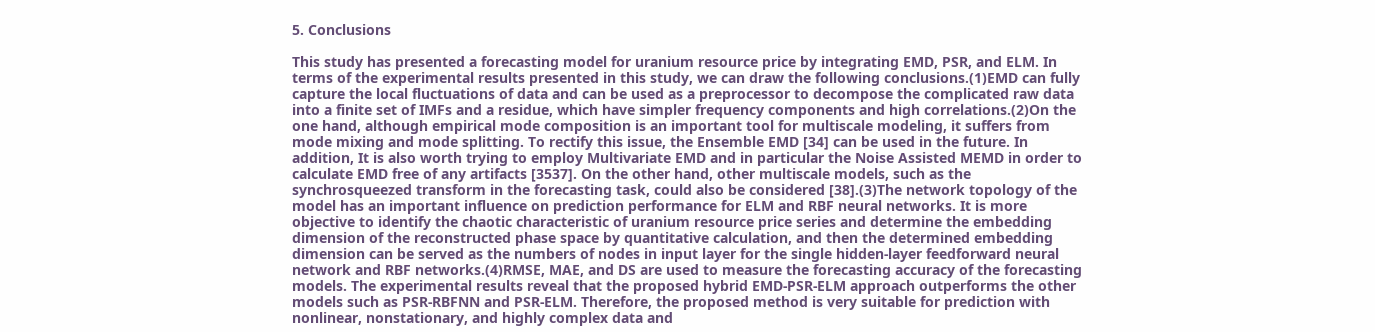5. Conclusions

This study has presented a forecasting model for uranium resource price by integrating EMD, PSR, and ELM. In terms of the experimental results presented in this study, we can draw the following conclusions.(1)EMD can fully capture the local fluctuations of data and can be used as a preprocessor to decompose the complicated raw data into a finite set of IMFs and a residue, which have simpler frequency components and high correlations.(2)On the one hand, although empirical mode composition is an important tool for multiscale modeling, it suffers from mode mixing and mode splitting. To rectify this issue, the Ensemble EMD [34] can be used in the future. In addition, It is also worth trying to employ Multivariate EMD and in particular the Noise Assisted MEMD in order to calculate EMD free of any artifacts [3537]. On the other hand, other multiscale models, such as the synchrosqueezed transform in the forecasting task, could also be considered [38].(3)The network topology of the model has an important influence on prediction performance for ELM and RBF neural networks. It is more objective to identify the chaotic characteristic of uranium resource price series and determine the embedding dimension of the reconstructed phase space by quantitative calculation, and then the determined embedding dimension can be served as the numbers of nodes in input layer for the single hidden-layer feedforward neural network and RBF networks.(4)RMSE, MAE, and DS are used to measure the forecasting accuracy of the forecasting models. The experimental results reveal that the proposed hybrid EMD-PSR-ELM approach outperforms the other models such as PSR-RBFNN and PSR-ELM. Therefore, the proposed method is very suitable for prediction with nonlinear, nonstationary, and highly complex data and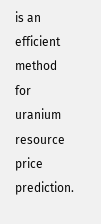is an efficient method for uranium resource price prediction.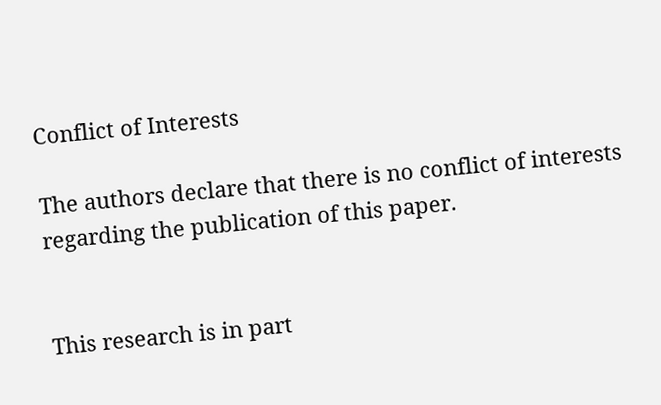Conflict of Interests

The authors declare that there is no conflict of interests regarding the publication of this paper.


This research is in part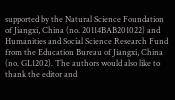supported by the Natural Science Foundation of Jiangxi, China (no. 20114BAB201022) and Humanities and Social Science Research Fund from the Education Bureau of Jiangxi, China (no. GL1202). The authors would also like to thank the editor and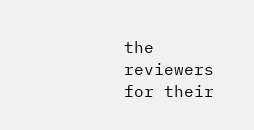the reviewers for their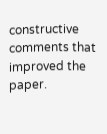constructive comments that improved the paper.